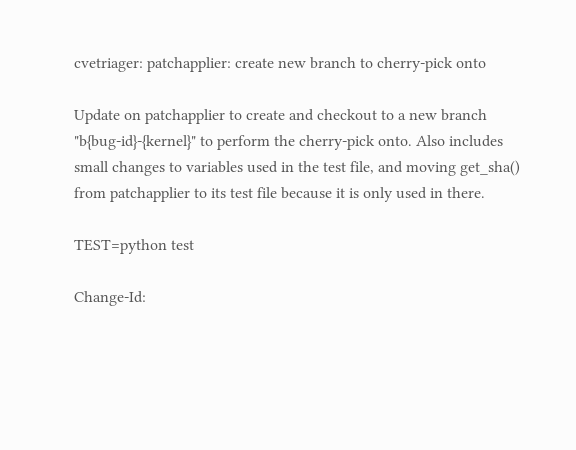cvetriager: patchapplier: create new branch to cherry-pick onto

Update on patchapplier to create and checkout to a new branch
"b{bug-id}-{kernel}" to perform the cherry-pick onto. Also includes
small changes to variables used in the test file, and moving get_sha()
from patchapplier to its test file because it is only used in there.

TEST=python test

Change-Id: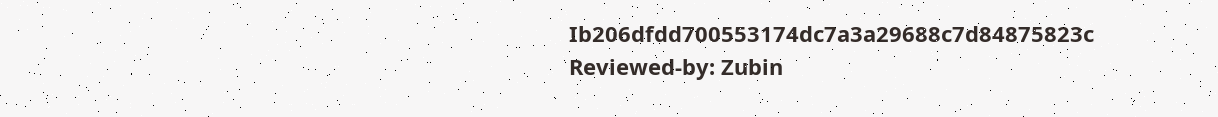Ib206dfdd700553174dc7a3a29688c7d84875823c
Reviewed-by: Zubin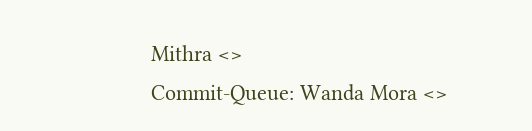Mithra <>
Commit-Queue: Wanda Mora <>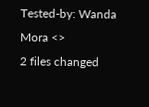Tested-by: Wanda Mora <>
2 files changed